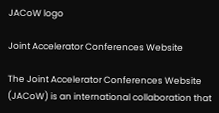JACoW logo

Joint Accelerator Conferences Website

The Joint Accelerator Conferences Website (JACoW) is an international collaboration that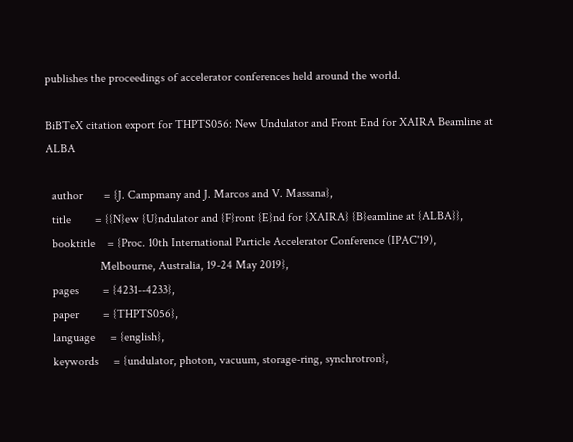publishes the proceedings of accelerator conferences held around the world.

BiBTeX citation export for THPTS056: New Undulator and Front End for XAIRA Beamline at ALBA

  author       = {J. Campmany and J. Marcos and V. Massana},
  title        = {{N}ew {U}ndulator and {F}ront {E}nd for {XAIRA} {B}eamline at {ALBA}},
  booktitle    = {Proc. 10th International Particle Accelerator Conference (IPAC'19),
                  Melbourne, Australia, 19-24 May 2019},
  pages        = {4231--4233},
  paper        = {THPTS056},
  language     = {english},
  keywords     = {undulator, photon, vacuum, storage-ring, synchrotron},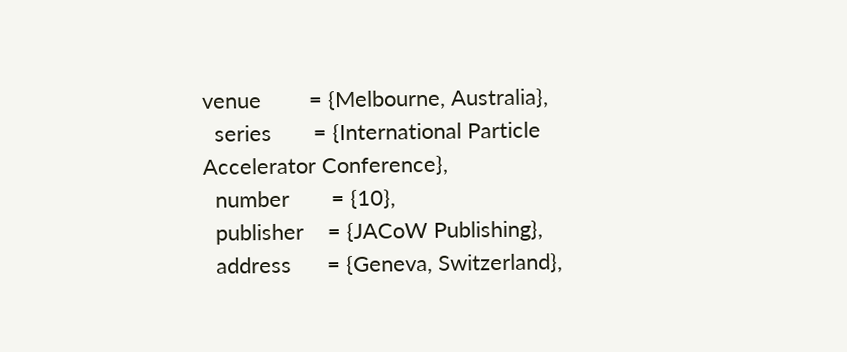venue        = {Melbourne, Australia},
  series       = {International Particle Accelerator Conference},
  number       = {10},
  publisher    = {JACoW Publishing},
  address      = {Geneva, Switzerland},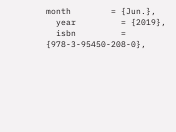month        = {Jun.},
  year         = {2019},
  isbn         = {978-3-95450-208-0},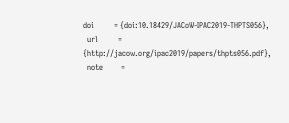doi          = {doi:10.18429/JACoW-IPAC2019-THPTS056},
  url          = {http://jacow.org/ipac2019/papers/thpts056.pdf},
  note         =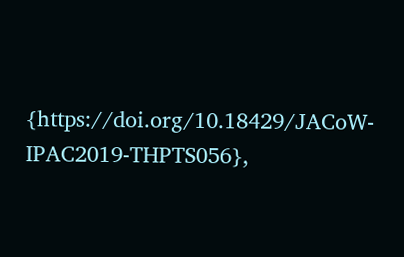{https://doi.org/10.18429/JACoW-IPAC2019-THPTS056},